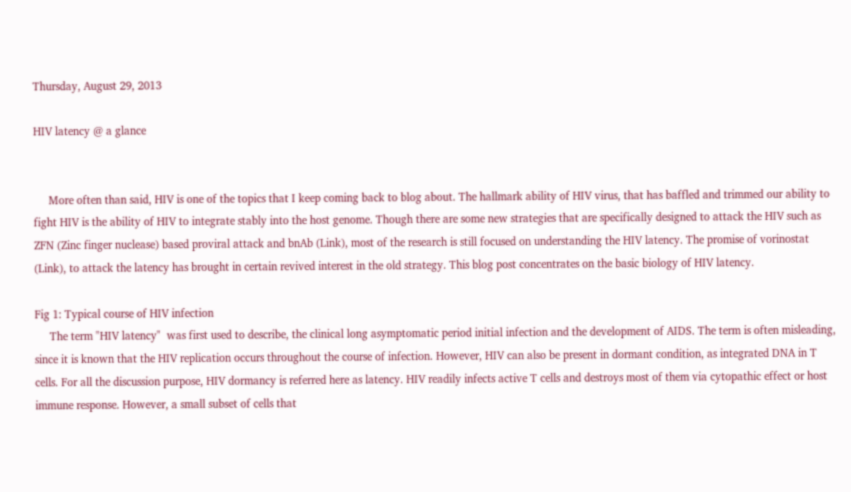Thursday, August 29, 2013

HIV latency @ a glance


     More often than said, HIV is one of the topics that I keep coming back to blog about. The hallmark ability of HIV virus, that has baffled and trimmed our ability to fight HIV is the ability of HIV to integrate stably into the host genome. Though there are some new strategies that are specifically designed to attack the HIV such as ZFN (Zinc finger nuclease) based proviral attack and bnAb (Link), most of the research is still focused on understanding the HIV latency. The promise of vorinostat (Link), to attack the latency has brought in certain revived interest in the old strategy. This blog post concentrates on the basic biology of HIV latency.

Fig 1: Typical course of HIV infection
     The term "HIV latency"  was first used to describe, the clinical long asymptomatic period initial infection and the development of AIDS. The term is often misleading, since it is known that the HIV replication occurs throughout the course of infection. However, HIV can also be present in dormant condition, as integrated DNA in T cells. For all the discussion purpose, HIV dormancy is referred here as latency. HIV readily infects active T cells and destroys most of them via cytopathic effect or host immune response. However, a small subset of cells that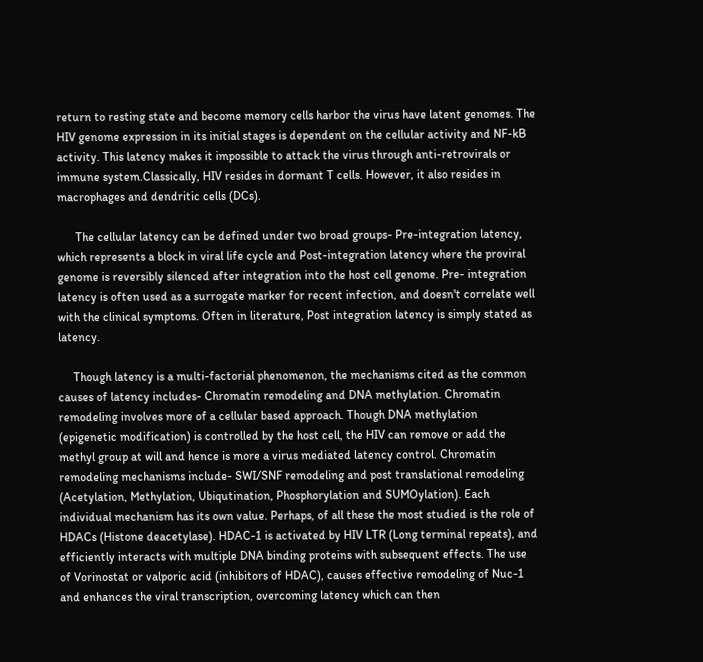return to resting state and become memory cells harbor the virus have latent genomes. The HIV genome expression in its initial stages is dependent on the cellular activity and NF-kB activity. This latency makes it impossible to attack the virus through anti-retrovirals or immune system.Classically, HIV resides in dormant T cells. However, it also resides in macrophages and dendritic cells (DCs).

      The cellular latency can be defined under two broad groups- Pre-integration latency, which represents a block in viral life cycle and Post-integration latency where the proviral genome is reversibly silenced after integration into the host cell genome. Pre- integration latency is often used as a surrogate marker for recent infection, and doesn't correlate well with the clinical symptoms. Often in literature, Post integration latency is simply stated as latency.

     Though latency is a multi-factorial phenomenon, the mechanisms cited as the common causes of latency includes- Chromatin remodeling and DNA methylation. Chromatin remodeling involves more of a cellular based approach. Though DNA methylation (epigenetic modification) is controlled by the host cell, the HIV can remove or add the methyl group at will and hence is more a virus mediated latency control. Chromatin remodeling mechanisms include- SWI/SNF remodeling and post translational remodeling (Acetylation, Methylation, Ubiqutination, Phosphorylation and SUMOylation). Each individual mechanism has its own value. Perhaps, of all these the most studied is the role of HDACs (Histone deacetylase). HDAC-1 is activated by HIV LTR (Long terminal repeats), and efficiently interacts with multiple DNA binding proteins with subsequent effects. The use of Vorinostat or valporic acid (inhibitors of HDAC), causes effective remodeling of Nuc-1 and enhances the viral transcription, overcoming latency which can then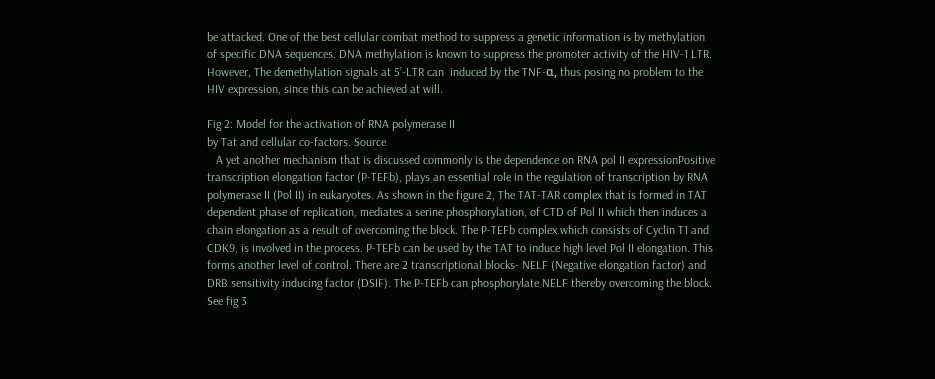be attacked. One of the best cellular combat method to suppress a genetic information is by methylation of specific DNA sequences. DNA methylation is known to suppress the promoter activity of the HIV-1 LTR. However, The demethylation signals at 5’-LTR can  induced by the TNF-α, thus posing no problem to the HIV expression, since this can be achieved at will.

Fig 2: Model for the activation of RNA polymerase II
by Tat and cellular co-factors. Source
   A yet another mechanism that is discussed commonly is the dependence on RNA pol II expressionPositive transcription elongation factor (P-TEFb), plays an essential role in the regulation of transcription by RNA polymerase II (Pol II) in eukaryotes. As shown in the figure 2, The TAT-TAR complex that is formed in TAT dependent phase of replication, mediates a serine phosphorylation, of CTD of Pol II which then induces a chain elongation as a result of overcoming the block. The P-TEFb complex which consists of Cyclin T1 and CDK9, is involved in the process. P-TEFb can be used by the TAT to induce high level Pol II elongation. This forms another level of control. There are 2 transcriptional blocks- NELF (Negative elongation factor) and DRB sensitivity inducing factor (DSIF). The P-TEFb can phosphorylate NELF thereby overcoming the block. See fig 3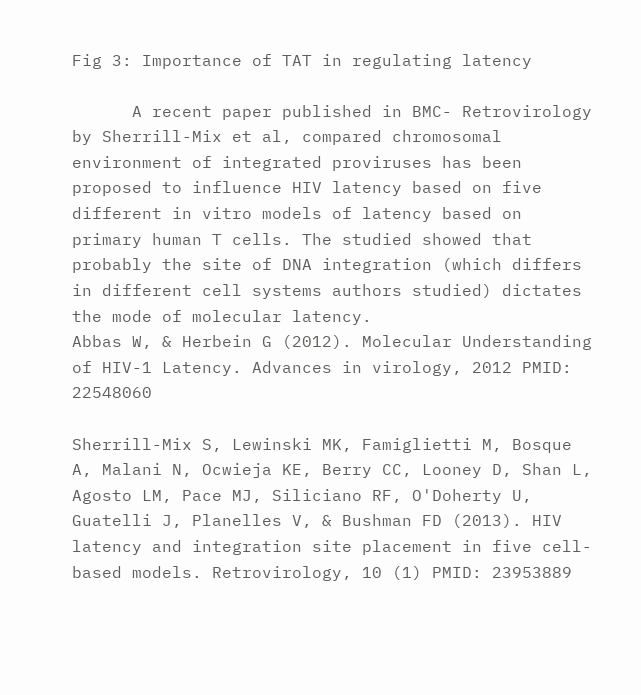Fig 3: Importance of TAT in regulating latency

      A recent paper published in BMC- Retrovirology by Sherrill-Mix et al, compared chromosomal environment of integrated proviruses has been proposed to influence HIV latency based on five different in vitro models of latency based on primary human T cells. The studied showed that probably the site of DNA integration (which differs in different cell systems authors studied) dictates the mode of molecular latency.
Abbas W, & Herbein G (2012). Molecular Understanding of HIV-1 Latency. Advances in virology, 2012 PMID: 22548060

Sherrill-Mix S, Lewinski MK, Famiglietti M, Bosque A, Malani N, Ocwieja KE, Berry CC, Looney D, Shan L, Agosto LM, Pace MJ, Siliciano RF, O'Doherty U, Guatelli J, Planelles V, & Bushman FD (2013). HIV latency and integration site placement in five cell-based models. Retrovirology, 10 (1) PMID: 23953889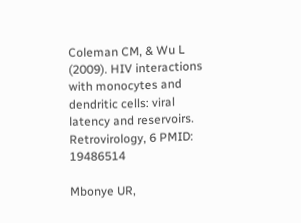Coleman CM, & Wu L (2009). HIV interactions with monocytes and dendritic cells: viral latency and reservoirs. Retrovirology, 6 PMID: 19486514

Mbonye UR,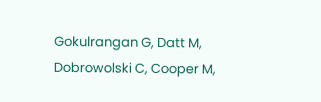Gokulrangan G, Datt M, Dobrowolski C, Cooper M,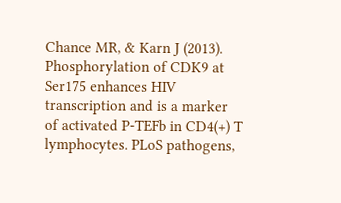Chance MR, & Karn J (2013). Phosphorylation of CDK9 at Ser175 enhances HIV transcription and is a marker of activated P-TEFb in CD4(+) T lymphocytes. PLoS pathogens,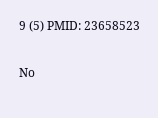9 (5) PMID: 23658523

No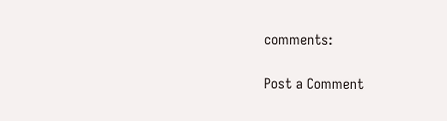comments:

Post a Comment